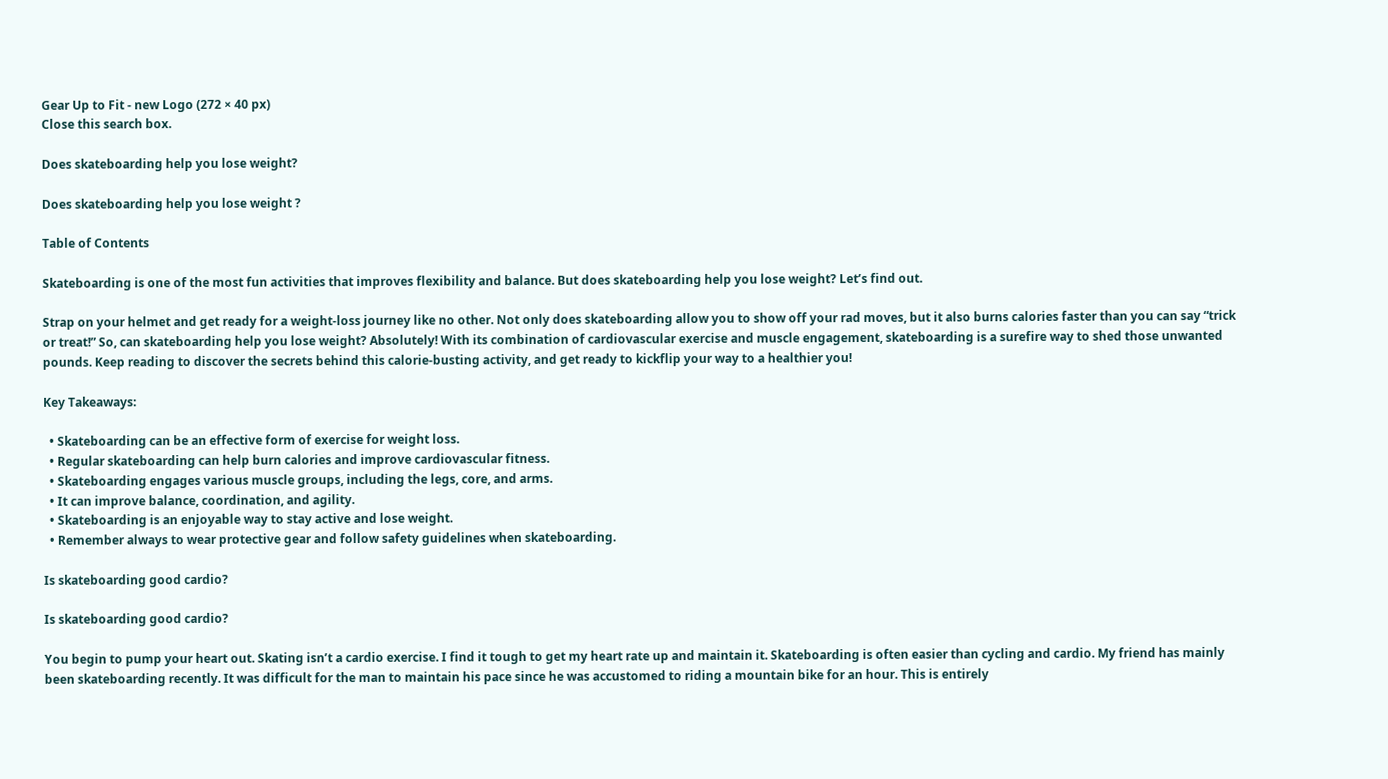Gear Up to Fit - new Logo (272 × 40 px)
Close this search box.

Does skateboarding help you lose weight?

Does skateboarding help you lose weight ?

Table of Contents

Skateboarding is one of the most fun activities that improves flexibility and balance. But does skateboarding help you lose weight? Let’s find out.

Strap on your helmet and get ready for a weight-loss journey like no other. Not only does skateboarding allow you to show off your rad moves, but it also burns calories faster than you can say “trick or treat!” So, can skateboarding help you lose weight? Absolutely! With its combination of cardiovascular exercise and muscle engagement, skateboarding is a surefire way to shed those unwanted pounds. Keep reading to discover the secrets behind this calorie-busting activity, and get ready to kickflip your way to a healthier you!

Key Takeaways:

  • Skateboarding can be an effective form of exercise for weight loss.
  • Regular skateboarding can help burn calories and improve cardiovascular fitness.
  • Skateboarding engages various muscle groups, including the legs, core, and arms.
  • It can improve balance, coordination, and agility.
  • Skateboarding is an enjoyable way to stay active and lose weight.
  • Remember always to wear protective gear and follow safety guidelines when skateboarding.

Is skateboarding good cardio?

Is skateboarding good cardio?

You begin to pump your heart out. Skating isn’t a cardio exercise. I find it tough to get my heart rate up and maintain it. Skateboarding is often easier than cycling and cardio. My friend has mainly been skateboarding recently. It was difficult for the man to maintain his pace since he was accustomed to riding a mountain bike for an hour. This is entirely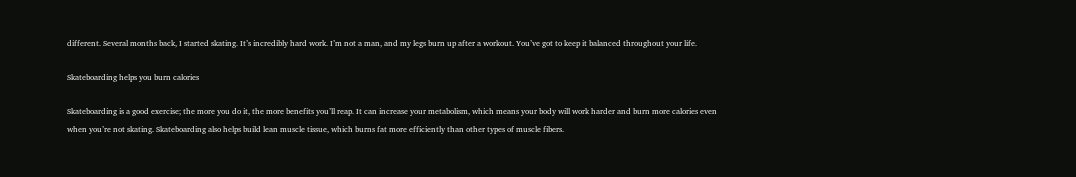different. Several months back, I started skating. It’s incredibly hard work. I’m not a man, and my legs burn up after a workout. You’ve got to keep it balanced throughout your life.

Skateboarding helps you burn calories

Skateboarding is a good exercise; the more you do it, the more benefits you’ll reap. It can increase your metabolism, which means your body will work harder and burn more calories even when you’re not skating. Skateboarding also helps build lean muscle tissue, which burns fat more efficiently than other types of muscle fibers.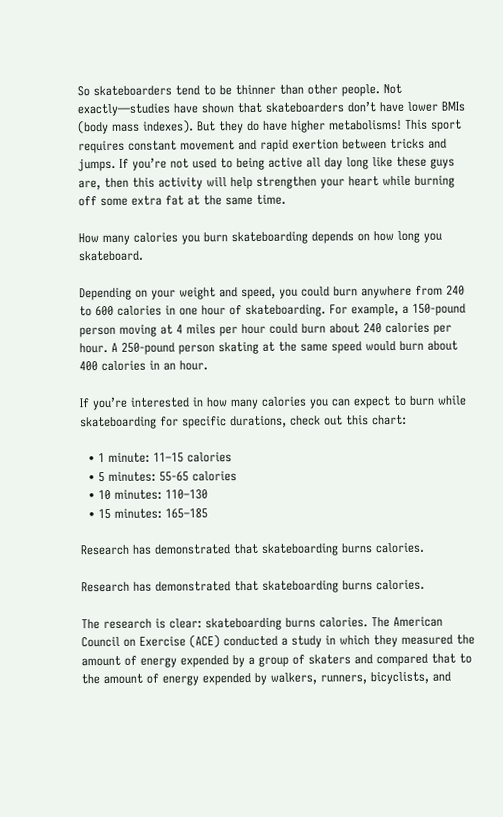So skateboarders tend to be thinner than other people. Not exactly—studies have shown that skateboarders don’t have lower BMIs (body mass indexes). But they do have higher metabolisms! This sport requires constant movement and rapid exertion between tricks and jumps. If you’re not used to being active all day long like these guys are, then this activity will help strengthen your heart while burning off some extra fat at the same time.

How many calories you burn skateboarding depends on how long you skateboard.

Depending on your weight and speed, you could burn anywhere from 240 to 600 calories in one hour of skateboarding. For example, a 150-pound person moving at 4 miles per hour could burn about 240 calories per hour. A 250-pound person skating at the same speed would burn about 400 calories in an hour.

If you’re interested in how many calories you can expect to burn while skateboarding for specific durations, check out this chart:

  • 1 minute: 11–15 calories
  • 5 minutes: 55-65 calories
  • 10 minutes: 110–130
  • 15 minutes: 165–185

Research has demonstrated that skateboarding burns calories.

Research has demonstrated that skateboarding burns calories.

The research is clear: skateboarding burns calories. The American Council on Exercise (ACE) conducted a study in which they measured the amount of energy expended by a group of skaters and compared that to the amount of energy expended by walkers, runners, bicyclists, and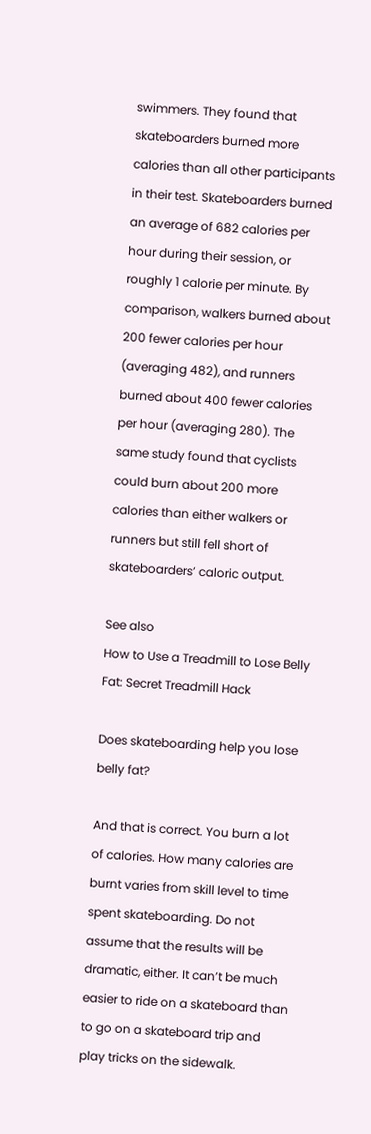swimmers. They found that skateboarders burned more calories than all other participants in their test. Skateboarders burned an average of 682 calories per hour during their session, or roughly 1 calorie per minute. By comparison, walkers burned about 200 fewer calories per hour (averaging 482), and runners burned about 400 fewer calories per hour (averaging 280). The same study found that cyclists could burn about 200 more calories than either walkers or runners but still fell short of skateboarders’ caloric output.

See also
How to Use a Treadmill to Lose Belly Fat: Secret Treadmill Hack

Does skateboarding help you lose belly fat?

And that is correct. You burn a lot of calories. How many calories are burnt varies from skill level to time spent skateboarding. Do not assume that the results will be dramatic, either. It can’t be much easier to ride on a skateboard than to go on a skateboard trip and play tricks on the sidewalk.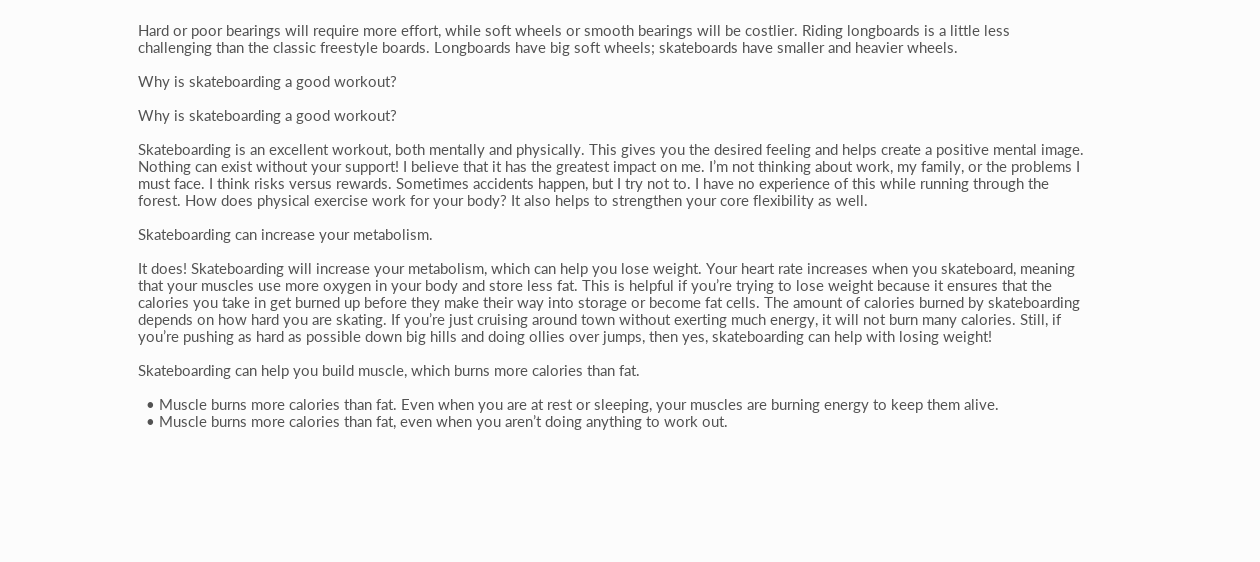Hard or poor bearings will require more effort, while soft wheels or smooth bearings will be costlier. Riding longboards is a little less challenging than the classic freestyle boards. Longboards have big soft wheels; skateboards have smaller and heavier wheels.

Why is skateboarding a good workout?

Why is skateboarding a good workout?

Skateboarding is an excellent workout, both mentally and physically. This gives you the desired feeling and helps create a positive mental image. Nothing can exist without your support! I believe that it has the greatest impact on me. I’m not thinking about work, my family, or the problems I must face. I think risks versus rewards. Sometimes accidents happen, but I try not to. I have no experience of this while running through the forest. How does physical exercise work for your body? It also helps to strengthen your core flexibility as well.

Skateboarding can increase your metabolism.

It does! Skateboarding will increase your metabolism, which can help you lose weight. Your heart rate increases when you skateboard, meaning that your muscles use more oxygen in your body and store less fat. This is helpful if you’re trying to lose weight because it ensures that the calories you take in get burned up before they make their way into storage or become fat cells. The amount of calories burned by skateboarding depends on how hard you are skating. If you’re just cruising around town without exerting much energy, it will not burn many calories. Still, if you’re pushing as hard as possible down big hills and doing ollies over jumps, then yes, skateboarding can help with losing weight!

Skateboarding can help you build muscle, which burns more calories than fat.

  • Muscle burns more calories than fat. Even when you are at rest or sleeping, your muscles are burning energy to keep them alive.
  • Muscle burns more calories than fat, even when you aren’t doing anything to work out.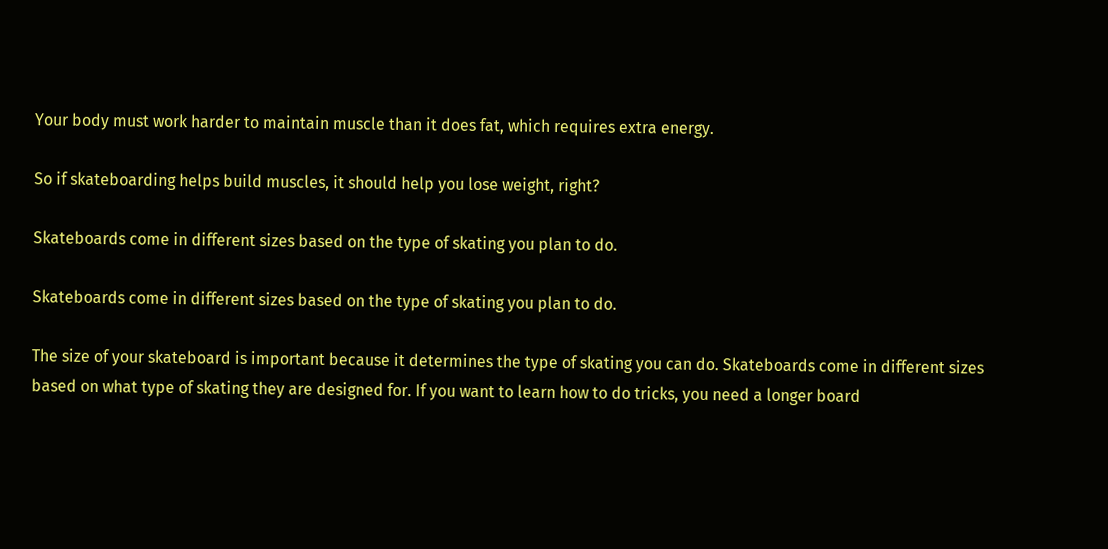Your body must work harder to maintain muscle than it does fat, which requires extra energy.

So if skateboarding helps build muscles, it should help you lose weight, right?

Skateboards come in different sizes based on the type of skating you plan to do.

Skateboards come in different sizes based on the type of skating you plan to do.

The size of your skateboard is important because it determines the type of skating you can do. Skateboards come in different sizes based on what type of skating they are designed for. If you want to learn how to do tricks, you need a longer board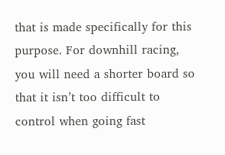that is made specifically for this purpose. For downhill racing, you will need a shorter board so that it isn’t too difficult to control when going fast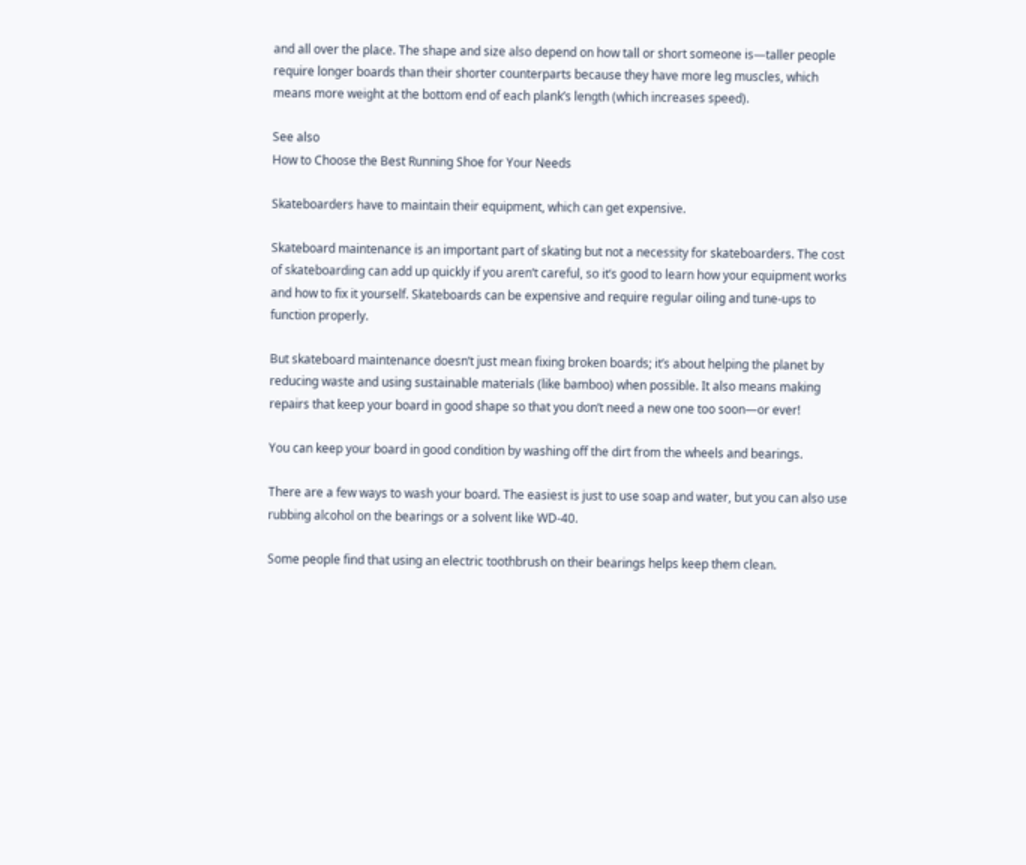and all over the place. The shape and size also depend on how tall or short someone is—taller people require longer boards than their shorter counterparts because they have more leg muscles, which means more weight at the bottom end of each plank’s length (which increases speed).

See also
How to Choose the Best Running Shoe for Your Needs

Skateboarders have to maintain their equipment, which can get expensive.

Skateboard maintenance is an important part of skating but not a necessity for skateboarders. The cost of skateboarding can add up quickly if you aren’t careful, so it’s good to learn how your equipment works and how to fix it yourself. Skateboards can be expensive and require regular oiling and tune-ups to function properly.

But skateboard maintenance doesn’t just mean fixing broken boards; it’s about helping the planet by reducing waste and using sustainable materials (like bamboo) when possible. It also means making repairs that keep your board in good shape so that you don’t need a new one too soon—or ever!

You can keep your board in good condition by washing off the dirt from the wheels and bearings.

There are a few ways to wash your board. The easiest is just to use soap and water, but you can also use rubbing alcohol on the bearings or a solvent like WD-40.

Some people find that using an electric toothbrush on their bearings helps keep them clean.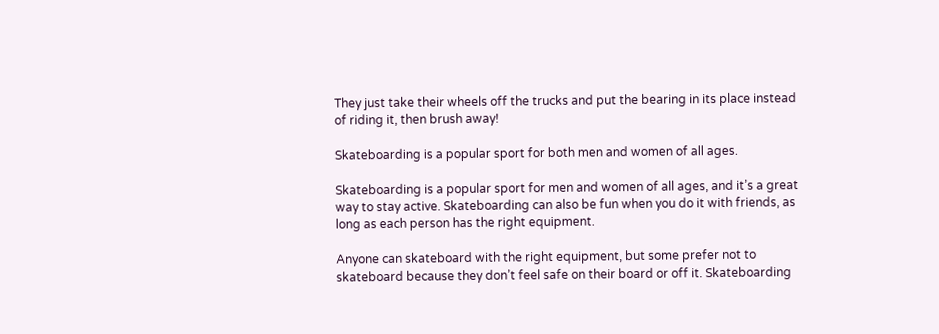They just take their wheels off the trucks and put the bearing in its place instead of riding it, then brush away!

Skateboarding is a popular sport for both men and women of all ages.

Skateboarding is a popular sport for men and women of all ages, and it’s a great way to stay active. Skateboarding can also be fun when you do it with friends, as long as each person has the right equipment.

Anyone can skateboard with the right equipment, but some prefer not to skateboard because they don’t feel safe on their board or off it. Skateboarding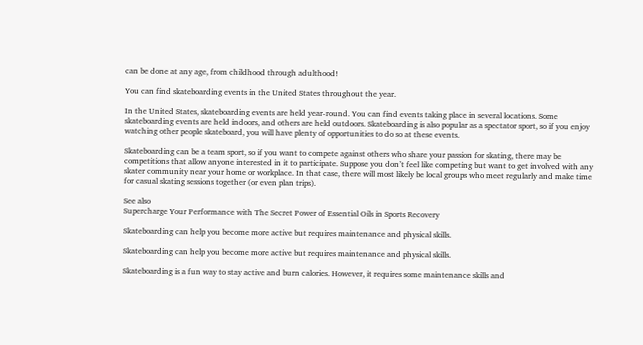can be done at any age, from childhood through adulthood!

You can find skateboarding events in the United States throughout the year.

In the United States, skateboarding events are held year-round. You can find events taking place in several locations. Some skateboarding events are held indoors, and others are held outdoors. Skateboarding is also popular as a spectator sport, so if you enjoy watching other people skateboard, you will have plenty of opportunities to do so at these events.

Skateboarding can be a team sport, so if you want to compete against others who share your passion for skating, there may be competitions that allow anyone interested in it to participate. Suppose you don’t feel like competing but want to get involved with any skater community near your home or workplace. In that case, there will most likely be local groups who meet regularly and make time for casual skating sessions together (or even plan trips).

See also
Supercharge Your Performance with The Secret Power of Essential Oils in Sports Recovery

Skateboarding can help you become more active but requires maintenance and physical skills.

Skateboarding can help you become more active but requires maintenance and physical skills.

Skateboarding is a fun way to stay active and burn calories. However, it requires some maintenance skills and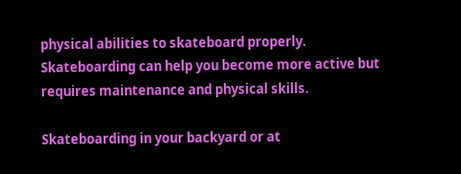physical abilities to skateboard properly. Skateboarding can help you become more active but requires maintenance and physical skills.

Skateboarding in your backyard or at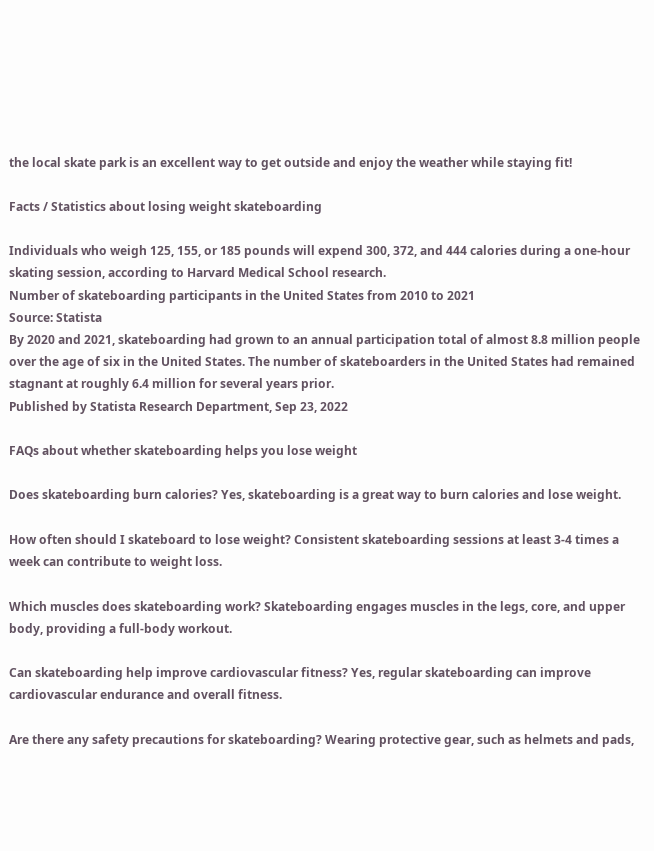the local skate park is an excellent way to get outside and enjoy the weather while staying fit!

Facts / Statistics about losing weight skateboarding

Individuals who weigh 125, 155, or 185 pounds will expend 300, 372, and 444 calories during a one-hour skating session, according to Harvard Medical School research.
Number of skateboarding participants in the United States from 2010 to 2021
Source: Statista
By 2020 and 2021, skateboarding had grown to an annual participation total of almost 8.8 million people over the age of six in the United States. The number of skateboarders in the United States had remained stagnant at roughly 6.4 million for several years prior.
Published by Statista Research Department, Sep 23, 2022

FAQs about whether skateboarding helps you lose weight

Does skateboarding burn calories? Yes, skateboarding is a great way to burn calories and lose weight.

How often should I skateboard to lose weight? Consistent skateboarding sessions at least 3-4 times a week can contribute to weight loss.

Which muscles does skateboarding work? Skateboarding engages muscles in the legs, core, and upper body, providing a full-body workout.

Can skateboarding help improve cardiovascular fitness? Yes, regular skateboarding can improve cardiovascular endurance and overall fitness.

Are there any safety precautions for skateboarding? Wearing protective gear, such as helmets and pads,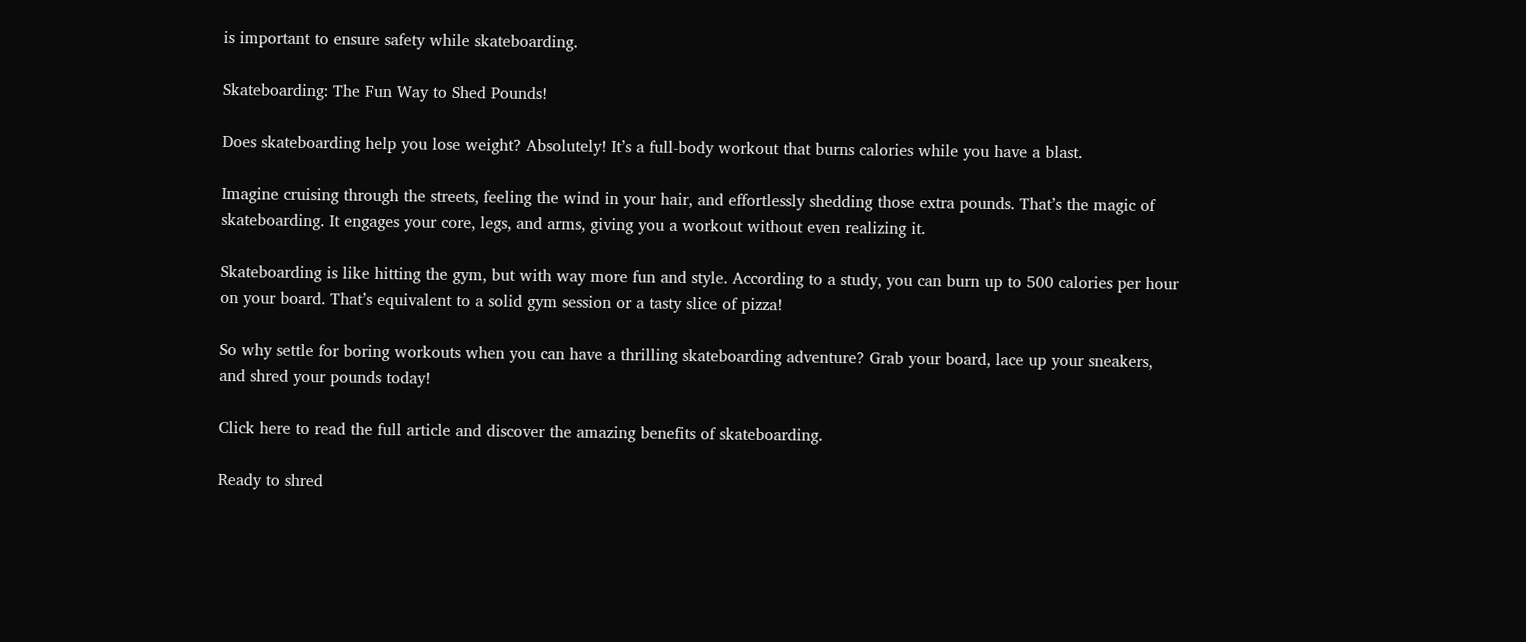is important to ensure safety while skateboarding.

Skateboarding: The Fun Way to Shed Pounds!

Does skateboarding help you lose weight? Absolutely! It’s a full-body workout that burns calories while you have a blast.

Imagine cruising through the streets, feeling the wind in your hair, and effortlessly shedding those extra pounds. That’s the magic of skateboarding. It engages your core, legs, and arms, giving you a workout without even realizing it.

Skateboarding is like hitting the gym, but with way more fun and style. According to a study, you can burn up to 500 calories per hour on your board. That’s equivalent to a solid gym session or a tasty slice of pizza!

So why settle for boring workouts when you can have a thrilling skateboarding adventure? Grab your board, lace up your sneakers, and shred your pounds today!

Click here to read the full article and discover the amazing benefits of skateboarding.

Ready to shred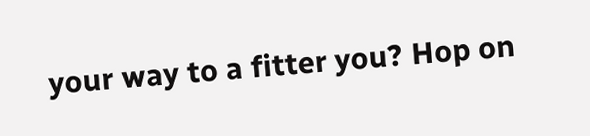your way to a fitter you? Hop on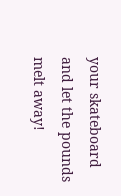your skateboard and let the pounds melt away!